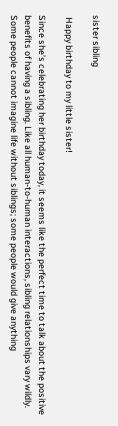sister sibling

 Happy birthday to my little sister!

Since she’s celebrating her birthday today, it seems like the perfect time to talk about the positive benefits of having a sibling. Like all human-to-human interactions, sibling relationships vary wildly. Some people cannot imagine life without siblings; some people would give anything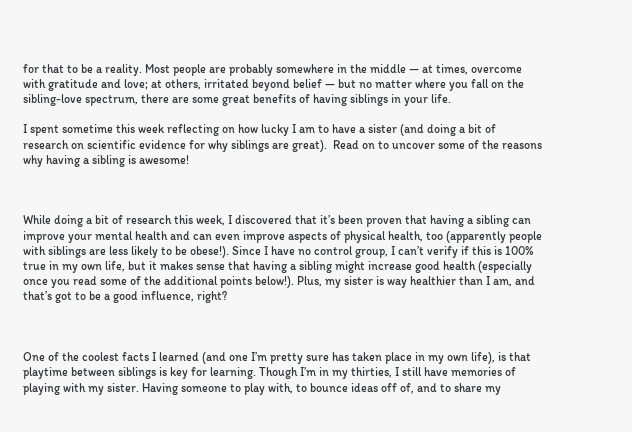for that to be a reality. Most people are probably somewhere in the middle — at times, overcome with gratitude and love; at others, irritated beyond belief — but no matter where you fall on the sibling-love spectrum, there are some great benefits of having siblings in your life.

I spent sometime this week reflecting on how lucky I am to have a sister (and doing a bit of research on scientific evidence for why siblings are great).  Read on to uncover some of the reasons why having a sibling is awesome!



While doing a bit of research this week, I discovered that it’s been proven that having a sibling can improve your mental health and can even improve aspects of physical health, too (apparently people with siblings are less likely to be obese!). Since I have no control group, I can’t verify if this is 100% true in my own life, but it makes sense that having a sibling might increase good health (especially once you read some of the additional points below!). Plus, my sister is way healthier than I am, and that’s got to be a good influence, right?



One of the coolest facts I learned (and one I’m pretty sure has taken place in my own life), is that playtime between siblings is key for learning. Though I’m in my thirties, I still have memories of playing with my sister. Having someone to play with, to bounce ideas off of, and to share my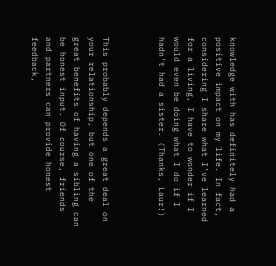knowledge with has definitely had a positive impact on my life. In fact, considering I share what I’ve learned for a living, I have to wonder if I would even be doing what I do if I hadn’t had a sister. (Thanks, Laur!)



This probably depends a great deal on your relationship, but one of the great benefits of having a sibling can be honest input. Of course, friends and partners can provide honest feedback,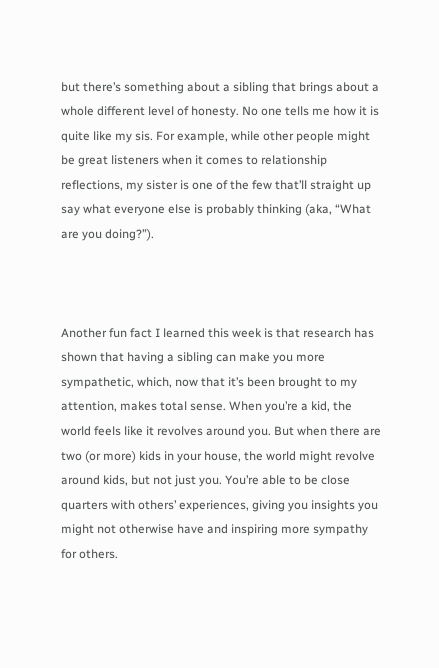but there’s something about a sibling that brings about a whole different level of honesty. No one tells me how it is quite like my sis. For example, while other people might be great listeners when it comes to relationship reflections, my sister is one of the few that’ll straight up say what everyone else is probably thinking (aka, “What are you doing?”).



Another fun fact I learned this week is that research has shown that having a sibling can make you more sympathetic, which, now that it’s been brought to my attention, makes total sense. When you’re a kid, the world feels like it revolves around you. But when there are two (or more) kids in your house, the world might revolve around kids, but not just you. You’re able to be close quarters with others’ experiences, giving you insights you might not otherwise have and inspiring more sympathy for others.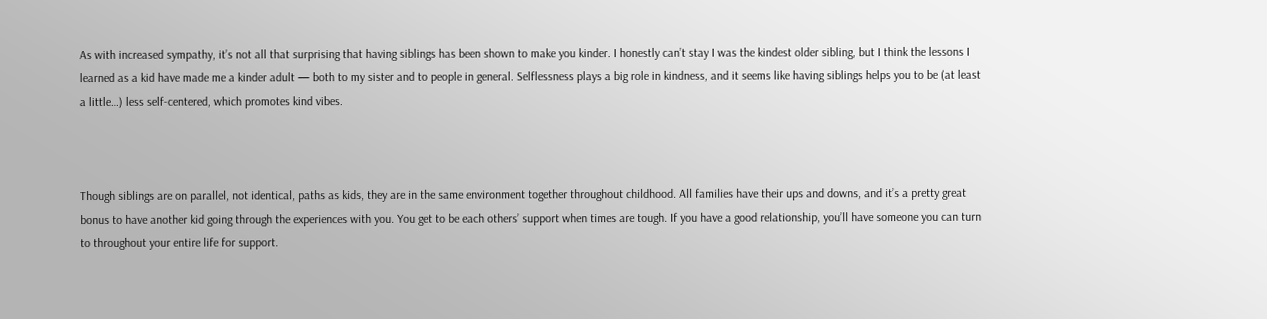As with increased sympathy, it’s not all that surprising that having siblings has been shown to make you kinder. I honestly can’t stay I was the kindest older sibling, but I think the lessons I learned as a kid have made me a kinder adult — both to my sister and to people in general. Selflessness plays a big role in kindness, and it seems like having siblings helps you to be (at least a little…) less self-centered, which promotes kind vibes.



Though siblings are on parallel, not identical, paths as kids, they are in the same environment together throughout childhood. All families have their ups and downs, and it’s a pretty great bonus to have another kid going through the experiences with you. You get to be each others’ support when times are tough. If you have a good relationship, you’ll have someone you can turn to throughout your entire life for support.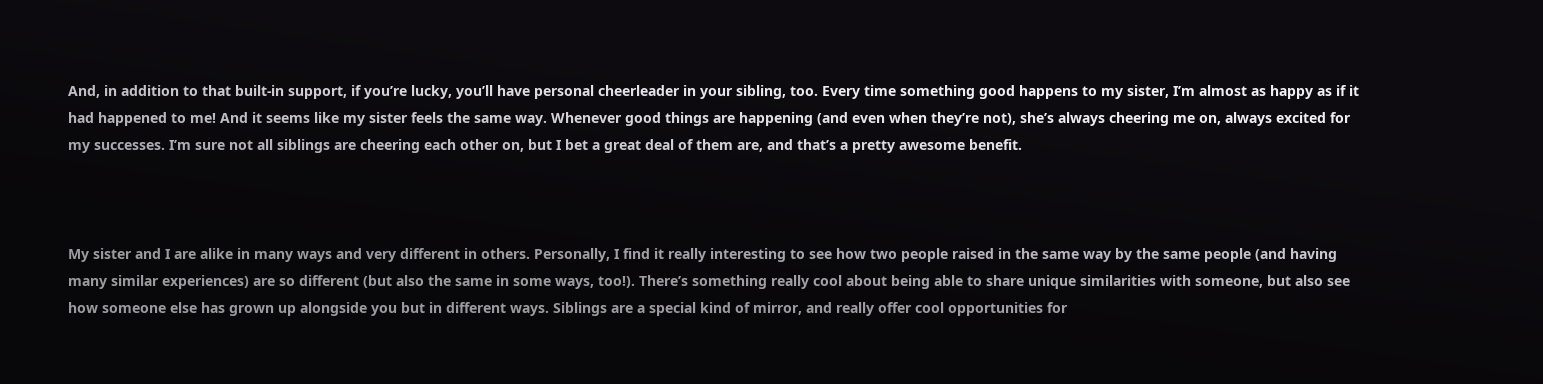And, in addition to that built-in support, if you’re lucky, you’ll have personal cheerleader in your sibling, too. Every time something good happens to my sister, I’m almost as happy as if it had happened to me! And it seems like my sister feels the same way. Whenever good things are happening (and even when they’re not), she’s always cheering me on, always excited for my successes. I’m sure not all siblings are cheering each other on, but I bet a great deal of them are, and that’s a pretty awesome benefit.



My sister and I are alike in many ways and very different in others. Personally, I find it really interesting to see how two people raised in the same way by the same people (and having many similar experiences) are so different (but also the same in some ways, too!). There’s something really cool about being able to share unique similarities with someone, but also see how someone else has grown up alongside you but in different ways. Siblings are a special kind of mirror, and really offer cool opportunities for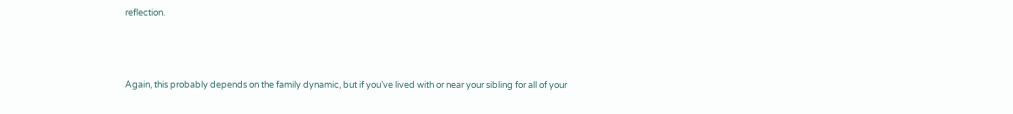reflection.



Again, this probably depends on the family dynamic, but if you’ve lived with or near your sibling for all of your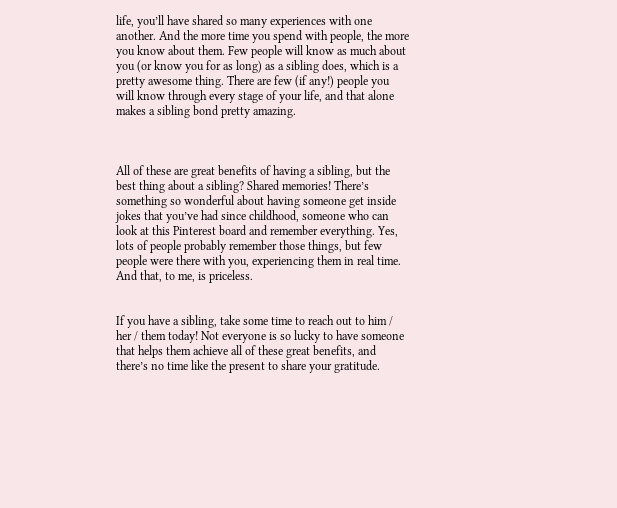life, you’ll have shared so many experiences with one another. And the more time you spend with people, the more you know about them. Few people will know as much about you (or know you for as long) as a sibling does, which is a pretty awesome thing. There are few (if any!) people you will know through every stage of your life, and that alone makes a sibling bond pretty amazing.



All of these are great benefits of having a sibling, but the best thing about a sibling? Shared memories! There’s something so wonderful about having someone get inside jokes that you’ve had since childhood, someone who can look at this Pinterest board and remember everything. Yes, lots of people probably remember those things, but few people were there with you, experiencing them in real time. And that, to me, is priceless.


If you have a sibling, take some time to reach out to him / her / them today! Not everyone is so lucky to have someone that helps them achieve all of these great benefits, and there’s no time like the present to share your gratitude.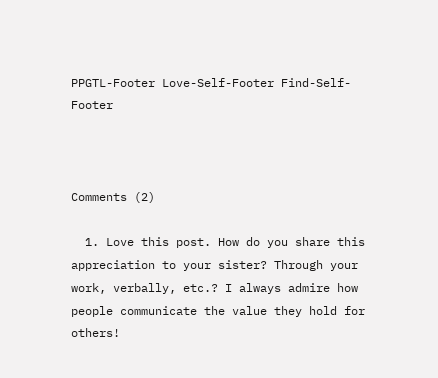PPGTL-Footer Love-Self-Footer Find-Self-Footer



Comments (2)

  1. Love this post. How do you share this appreciation to your sister? Through your work, verbally, etc.? I always admire how people communicate the value they hold for others!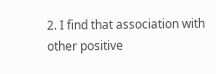2. I find that association with other positive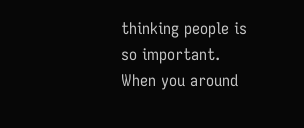thinking people is so important. When you around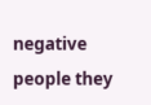negative people they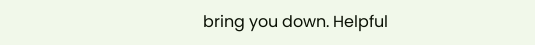bring you down. Helpful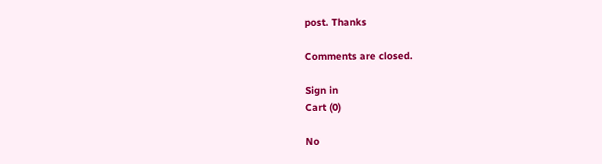post. Thanks

Comments are closed.

Sign in
Cart (0)

No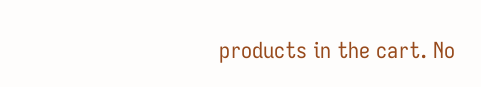products in the cart. No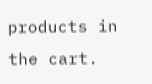products in the cart.